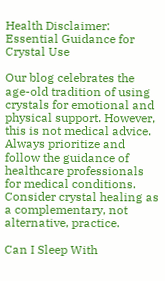Health Disclaimer: Essential Guidance for Crystal Use

Our blog celebrates the age-old tradition of using crystals for emotional and physical support. However, this is not medical advice. Always prioritize and follow the guidance of healthcare professionals for medical conditions. Consider crystal healing as a complementary, not alternative, practice.

Can I Sleep With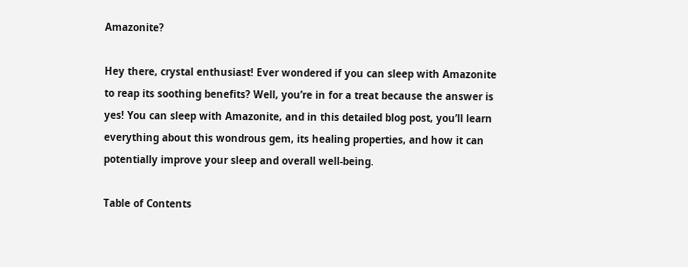Amazonite?

Hey there, crystal enthusiast! Ever wondered if you can sleep with Amazonite to reap its soothing benefits? Well, you’re in for a treat because the answer is yes! You can sleep with Amazonite, and in this detailed blog post, you’ll learn everything about this wondrous gem, its healing properties, and how it can potentially improve your sleep and overall well-being.

Table of Contents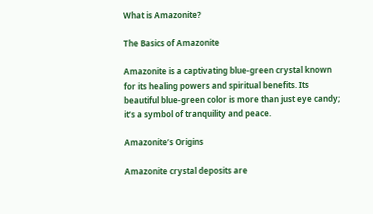What is Amazonite?

The Basics of Amazonite

Amazonite is a captivating blue-green crystal known for its healing powers and spiritual benefits. Its beautiful blue-green color is more than just eye candy; it’s a symbol of tranquility and peace.

Amazonite’s Origins

Amazonite crystal deposits are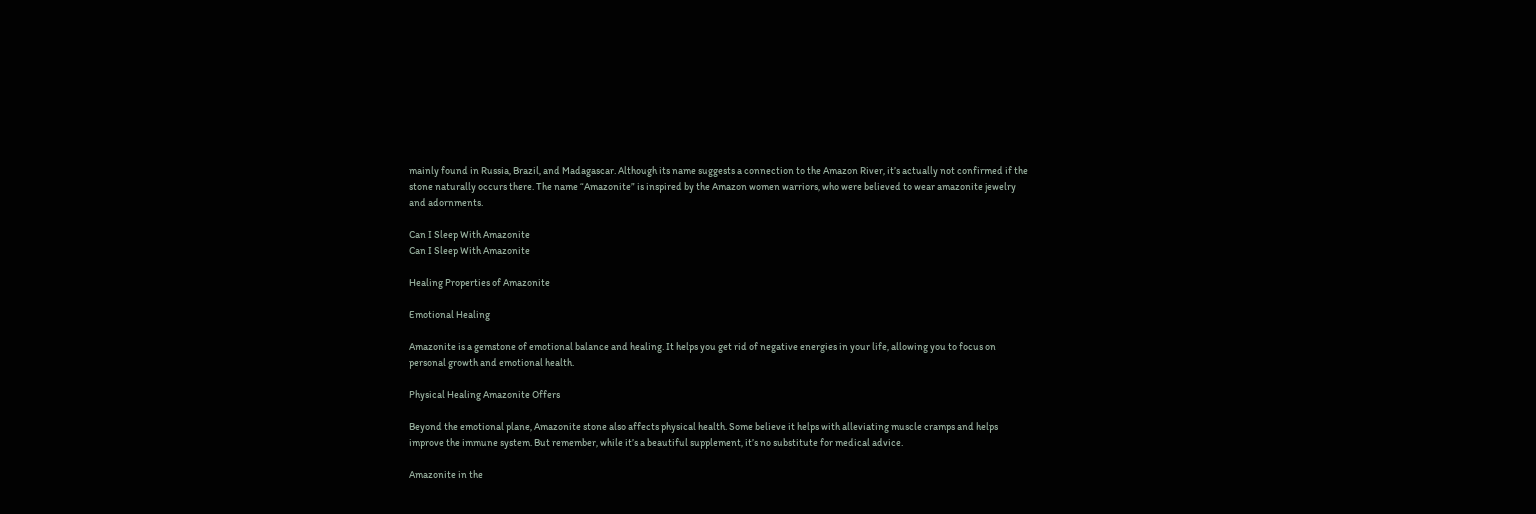mainly found in Russia, Brazil, and Madagascar. Although its name suggests a connection to the Amazon River, it’s actually not confirmed if the stone naturally occurs there. The name “Amazonite” is inspired by the Amazon women warriors, who were believed to wear amazonite jewelry and adornments.

Can I Sleep With Amazonite
Can I Sleep With Amazonite

Healing Properties of Amazonite

Emotional Healing

Amazonite is a gemstone of emotional balance and healing. It helps you get rid of negative energies in your life, allowing you to focus on personal growth and emotional health.

Physical Healing Amazonite Offers

Beyond the emotional plane, Amazonite stone also affects physical health. Some believe it helps with alleviating muscle cramps and helps improve the immune system. But remember, while it’s a beautiful supplement, it’s no substitute for medical advice.

Amazonite in the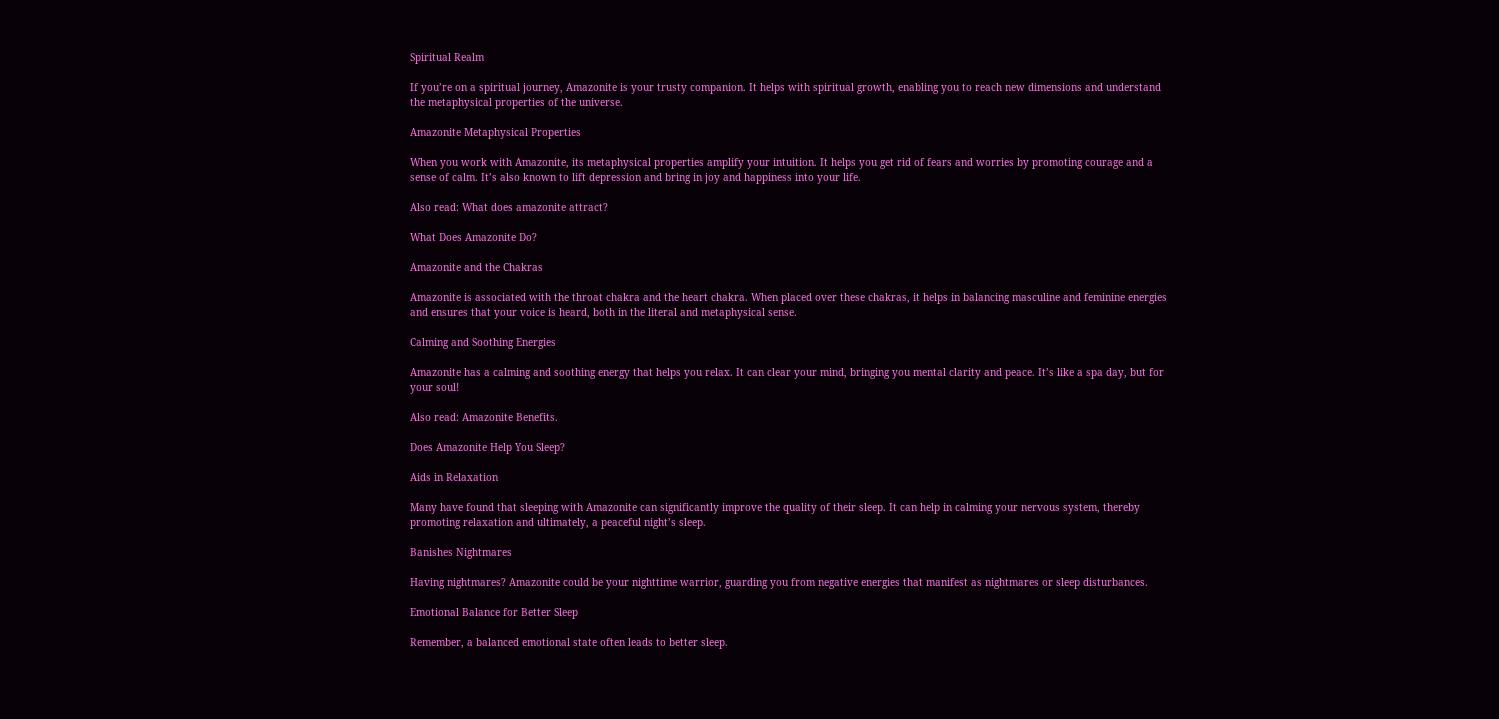Spiritual Realm

If you’re on a spiritual journey, Amazonite is your trusty companion. It helps with spiritual growth, enabling you to reach new dimensions and understand the metaphysical properties of the universe.

Amazonite Metaphysical Properties

When you work with Amazonite, its metaphysical properties amplify your intuition. It helps you get rid of fears and worries by promoting courage and a sense of calm. It’s also known to lift depression and bring in joy and happiness into your life.

Also read: What does amazonite attract?

What Does Amazonite Do?

Amazonite and the Chakras

Amazonite is associated with the throat chakra and the heart chakra. When placed over these chakras, it helps in balancing masculine and feminine energies and ensures that your voice is heard, both in the literal and metaphysical sense.

Calming and Soothing Energies

Amazonite has a calming and soothing energy that helps you relax. It can clear your mind, bringing you mental clarity and peace. It’s like a spa day, but for your soul!

Also read: Amazonite Benefits.

Does Amazonite Help You Sleep?

Aids in Relaxation

Many have found that sleeping with Amazonite can significantly improve the quality of their sleep. It can help in calming your nervous system, thereby promoting relaxation and ultimately, a peaceful night’s sleep.

Banishes Nightmares

Having nightmares? Amazonite could be your nighttime warrior, guarding you from negative energies that manifest as nightmares or sleep disturbances.

Emotional Balance for Better Sleep

Remember, a balanced emotional state often leads to better sleep.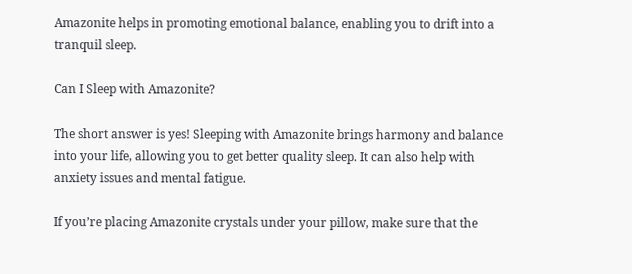Amazonite helps in promoting emotional balance, enabling you to drift into a tranquil sleep.

Can I Sleep with Amazonite?

The short answer is yes! Sleeping with Amazonite brings harmony and balance into your life, allowing you to get better quality sleep. It can also help with anxiety issues and mental fatigue.

If you’re placing Amazonite crystals under your pillow, make sure that the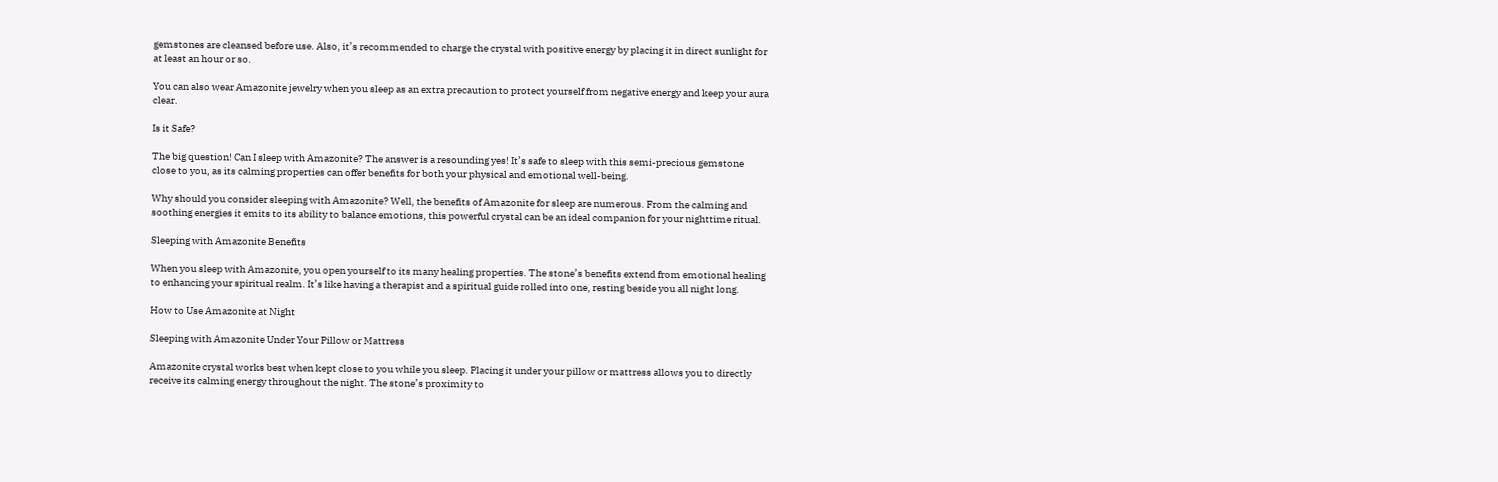gemstones are cleansed before use. Also, it’s recommended to charge the crystal with positive energy by placing it in direct sunlight for at least an hour or so.

You can also wear Amazonite jewelry when you sleep as an extra precaution to protect yourself from negative energy and keep your aura clear.

Is it Safe?

The big question! Can I sleep with Amazonite? The answer is a resounding yes! It’s safe to sleep with this semi-precious gemstone close to you, as its calming properties can offer benefits for both your physical and emotional well-being.

Why should you consider sleeping with Amazonite? Well, the benefits of Amazonite for sleep are numerous. From the calming and soothing energies it emits to its ability to balance emotions, this powerful crystal can be an ideal companion for your nighttime ritual.

Sleeping with Amazonite Benefits

When you sleep with Amazonite, you open yourself to its many healing properties. The stone’s benefits extend from emotional healing to enhancing your spiritual realm. It’s like having a therapist and a spiritual guide rolled into one, resting beside you all night long.

How to Use Amazonite at Night

Sleeping with Amazonite Under Your Pillow or Mattress

Amazonite crystal works best when kept close to you while you sleep. Placing it under your pillow or mattress allows you to directly receive its calming energy throughout the night. The stone’s proximity to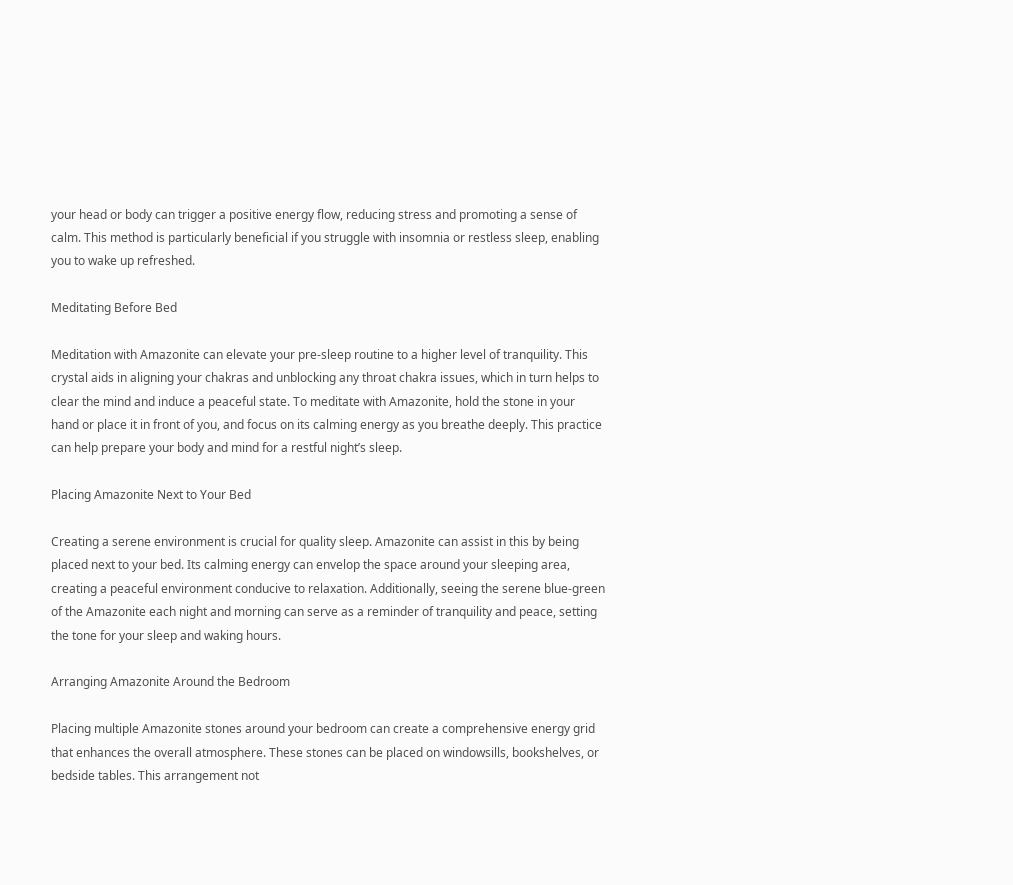your head or body can trigger a positive energy flow, reducing stress and promoting a sense of calm. This method is particularly beneficial if you struggle with insomnia or restless sleep, enabling you to wake up refreshed.

Meditating Before Bed

Meditation with Amazonite can elevate your pre-sleep routine to a higher level of tranquility. This crystal aids in aligning your chakras and unblocking any throat chakra issues, which in turn helps to clear the mind and induce a peaceful state. To meditate with Amazonite, hold the stone in your hand or place it in front of you, and focus on its calming energy as you breathe deeply. This practice can help prepare your body and mind for a restful night’s sleep.

Placing Amazonite Next to Your Bed

Creating a serene environment is crucial for quality sleep. Amazonite can assist in this by being placed next to your bed. Its calming energy can envelop the space around your sleeping area, creating a peaceful environment conducive to relaxation. Additionally, seeing the serene blue-green of the Amazonite each night and morning can serve as a reminder of tranquility and peace, setting the tone for your sleep and waking hours.

Arranging Amazonite Around the Bedroom

Placing multiple Amazonite stones around your bedroom can create a comprehensive energy grid that enhances the overall atmosphere. These stones can be placed on windowsills, bookshelves, or bedside tables. This arrangement not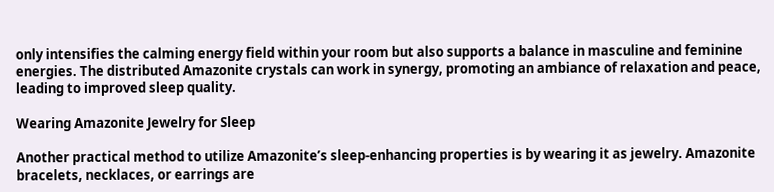only intensifies the calming energy field within your room but also supports a balance in masculine and feminine energies. The distributed Amazonite crystals can work in synergy, promoting an ambiance of relaxation and peace, leading to improved sleep quality.

Wearing Amazonite Jewelry for Sleep

Another practical method to utilize Amazonite’s sleep-enhancing properties is by wearing it as jewelry. Amazonite bracelets, necklaces, or earrings are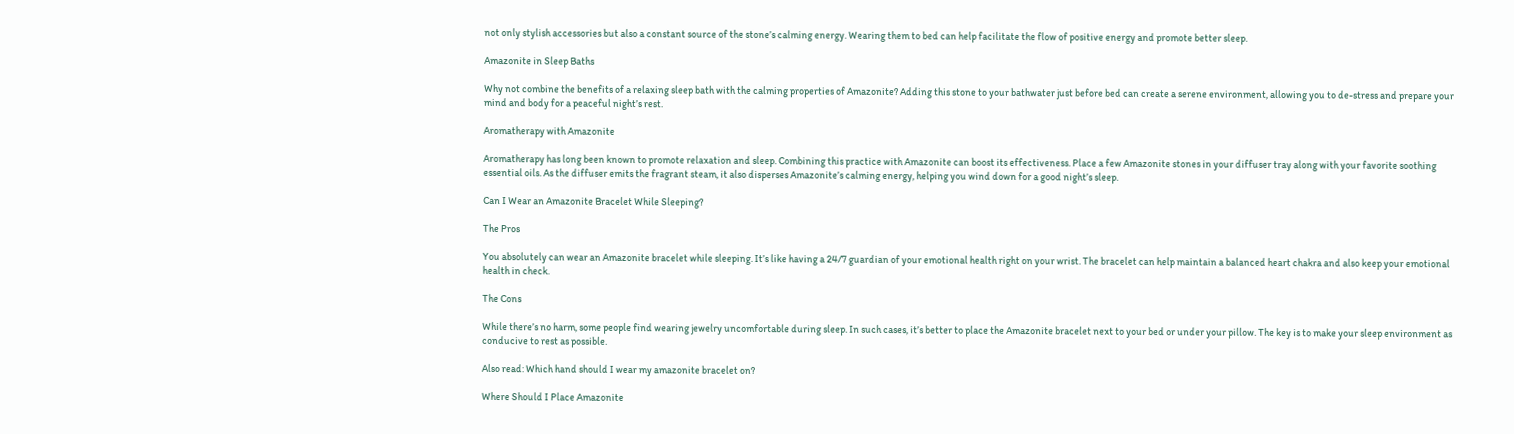not only stylish accessories but also a constant source of the stone’s calming energy. Wearing them to bed can help facilitate the flow of positive energy and promote better sleep.

Amazonite in Sleep Baths

Why not combine the benefits of a relaxing sleep bath with the calming properties of Amazonite? Adding this stone to your bathwater just before bed can create a serene environment, allowing you to de-stress and prepare your mind and body for a peaceful night’s rest.

Aromatherapy with Amazonite

Aromatherapy has long been known to promote relaxation and sleep. Combining this practice with Amazonite can boost its effectiveness. Place a few Amazonite stones in your diffuser tray along with your favorite soothing essential oils. As the diffuser emits the fragrant steam, it also disperses Amazonite’s calming energy, helping you wind down for a good night’s sleep.

Can I Wear an Amazonite Bracelet While Sleeping?

The Pros

You absolutely can wear an Amazonite bracelet while sleeping. It’s like having a 24/7 guardian of your emotional health right on your wrist. The bracelet can help maintain a balanced heart chakra and also keep your emotional health in check.

The Cons

While there’s no harm, some people find wearing jewelry uncomfortable during sleep. In such cases, it’s better to place the Amazonite bracelet next to your bed or under your pillow. The key is to make your sleep environment as conducive to rest as possible.

Also read: Which hand should I wear my amazonite bracelet on?

Where Should I Place Amazonite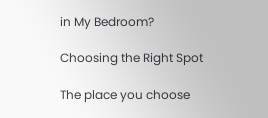in My Bedroom?

Choosing the Right Spot

The place you choose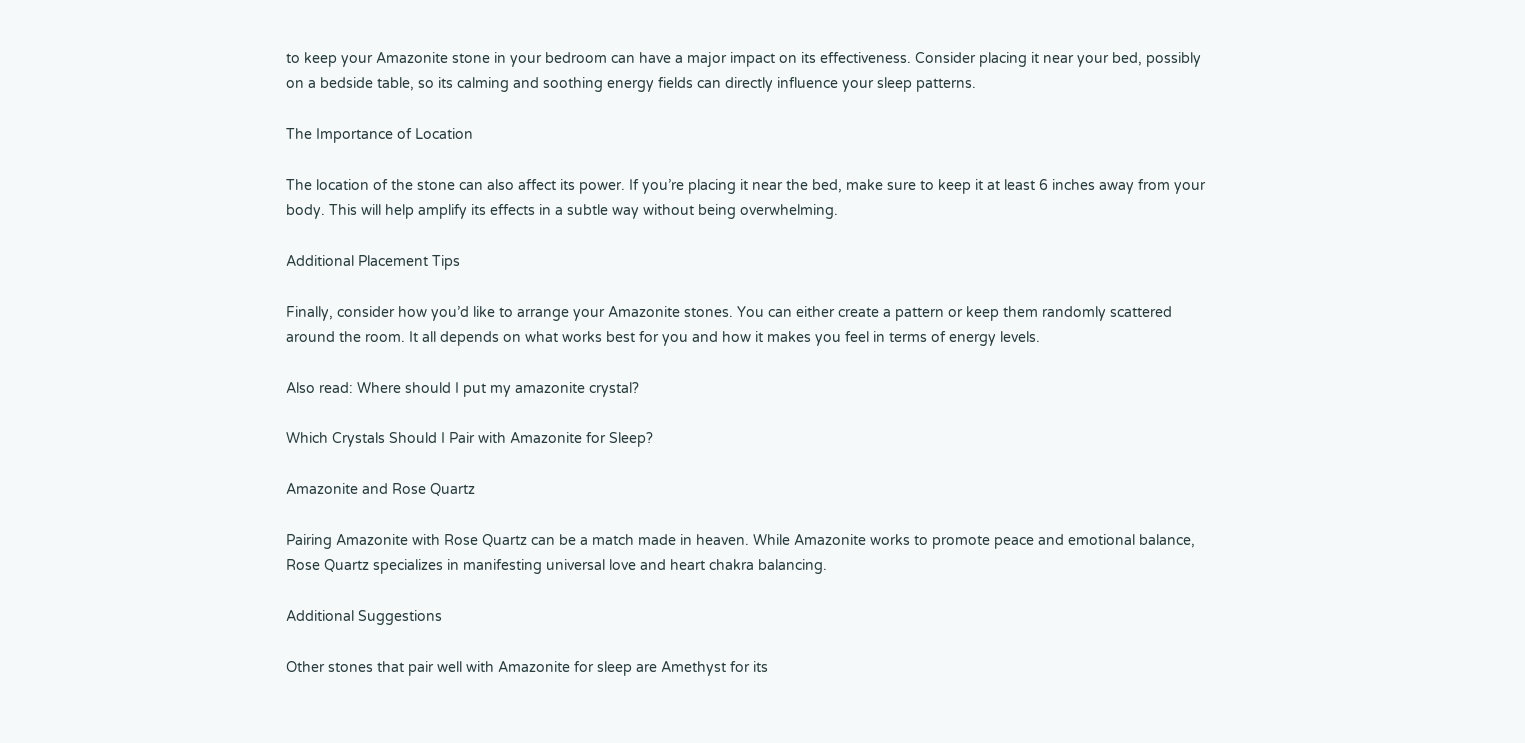to keep your Amazonite stone in your bedroom can have a major impact on its effectiveness. Consider placing it near your bed, possibly on a bedside table, so its calming and soothing energy fields can directly influence your sleep patterns.

The Importance of Location

The location of the stone can also affect its power. If you’re placing it near the bed, make sure to keep it at least 6 inches away from your body. This will help amplify its effects in a subtle way without being overwhelming.

Additional Placement Tips

Finally, consider how you’d like to arrange your Amazonite stones. You can either create a pattern or keep them randomly scattered around the room. It all depends on what works best for you and how it makes you feel in terms of energy levels.

Also read: Where should I put my amazonite crystal?

Which Crystals Should I Pair with Amazonite for Sleep?

Amazonite and Rose Quartz

Pairing Amazonite with Rose Quartz can be a match made in heaven. While Amazonite works to promote peace and emotional balance, Rose Quartz specializes in manifesting universal love and heart chakra balancing.

Additional Suggestions

Other stones that pair well with Amazonite for sleep are Amethyst for its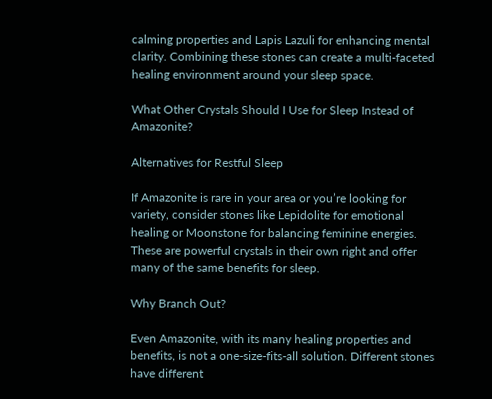calming properties and Lapis Lazuli for enhancing mental clarity. Combining these stones can create a multi-faceted healing environment around your sleep space.

What Other Crystals Should I Use for Sleep Instead of Amazonite?

Alternatives for Restful Sleep

If Amazonite is rare in your area or you’re looking for variety, consider stones like Lepidolite for emotional healing or Moonstone for balancing feminine energies. These are powerful crystals in their own right and offer many of the same benefits for sleep.

Why Branch Out?

Even Amazonite, with its many healing properties and benefits, is not a one-size-fits-all solution. Different stones have different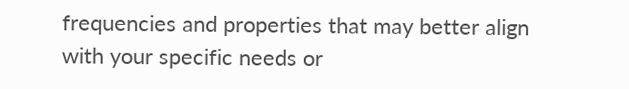frequencies and properties that may better align with your specific needs or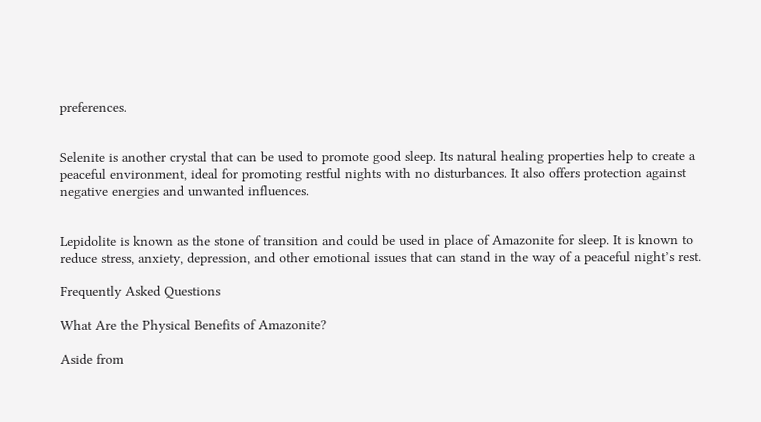preferences.


Selenite is another crystal that can be used to promote good sleep. Its natural healing properties help to create a peaceful environment, ideal for promoting restful nights with no disturbances. It also offers protection against negative energies and unwanted influences.


Lepidolite is known as the stone of transition and could be used in place of Amazonite for sleep. It is known to reduce stress, anxiety, depression, and other emotional issues that can stand in the way of a peaceful night’s rest.

Frequently Asked Questions

What Are the Physical Benefits of Amazonite?

Aside from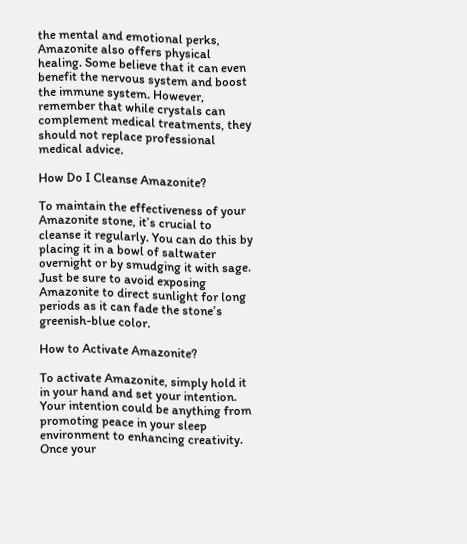the mental and emotional perks, Amazonite also offers physical healing. Some believe that it can even benefit the nervous system and boost the immune system. However, remember that while crystals can complement medical treatments, they should not replace professional medical advice.

How Do I Cleanse Amazonite?

To maintain the effectiveness of your Amazonite stone, it’s crucial to cleanse it regularly. You can do this by placing it in a bowl of saltwater overnight or by smudging it with sage. Just be sure to avoid exposing Amazonite to direct sunlight for long periods as it can fade the stone’s greenish-blue color.

How to Activate Amazonite?

To activate Amazonite, simply hold it in your hand and set your intention. Your intention could be anything from promoting peace in your sleep environment to enhancing creativity. Once your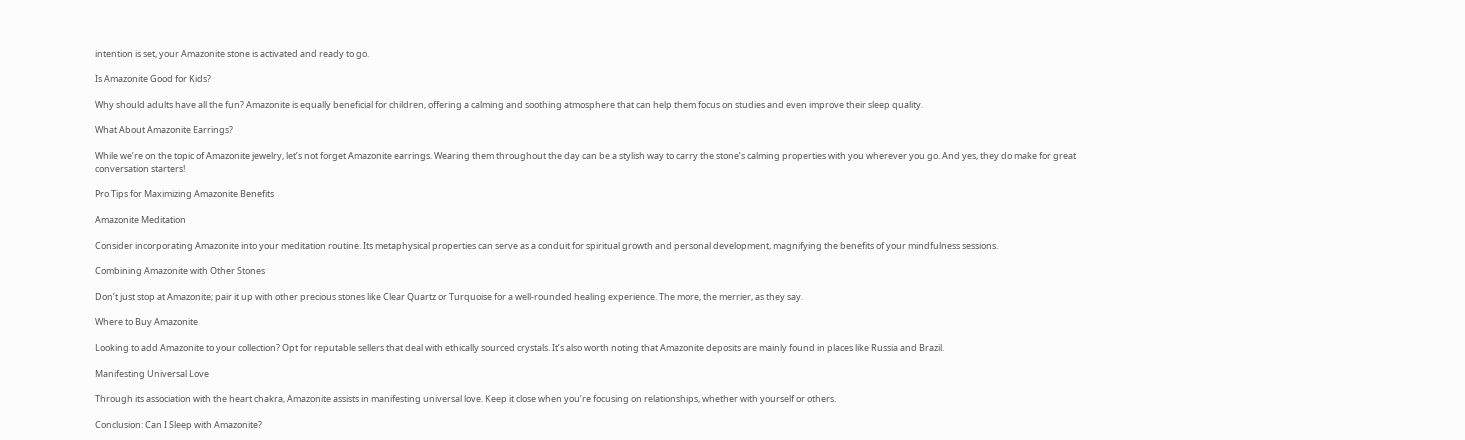intention is set, your Amazonite stone is activated and ready to go.

Is Amazonite Good for Kids?

Why should adults have all the fun? Amazonite is equally beneficial for children, offering a calming and soothing atmosphere that can help them focus on studies and even improve their sleep quality.

What About Amazonite Earrings?

While we’re on the topic of Amazonite jewelry, let’s not forget Amazonite earrings. Wearing them throughout the day can be a stylish way to carry the stone’s calming properties with you wherever you go. And yes, they do make for great conversation starters!

Pro Tips for Maximizing Amazonite Benefits

Amazonite Meditation

Consider incorporating Amazonite into your meditation routine. Its metaphysical properties can serve as a conduit for spiritual growth and personal development, magnifying the benefits of your mindfulness sessions.

Combining Amazonite with Other Stones

Don’t just stop at Amazonite; pair it up with other precious stones like Clear Quartz or Turquoise for a well-rounded healing experience. The more, the merrier, as they say.

Where to Buy Amazonite

Looking to add Amazonite to your collection? Opt for reputable sellers that deal with ethically sourced crystals. It’s also worth noting that Amazonite deposits are mainly found in places like Russia and Brazil.

Manifesting Universal Love

Through its association with the heart chakra, Amazonite assists in manifesting universal love. Keep it close when you’re focusing on relationships, whether with yourself or others.

Conclusion: Can I Sleep with Amazonite?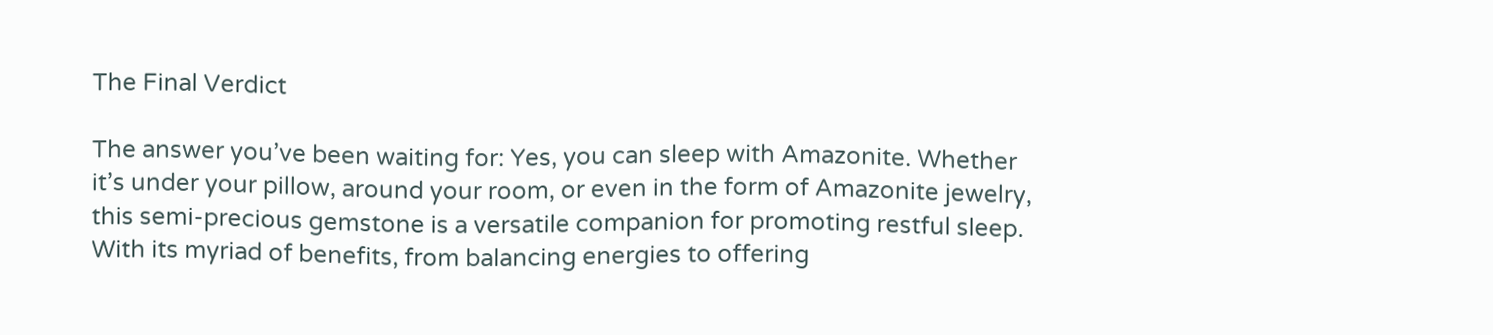The Final Verdict

The answer you’ve been waiting for: Yes, you can sleep with Amazonite. Whether it’s under your pillow, around your room, or even in the form of Amazonite jewelry, this semi-precious gemstone is a versatile companion for promoting restful sleep. With its myriad of benefits, from balancing energies to offering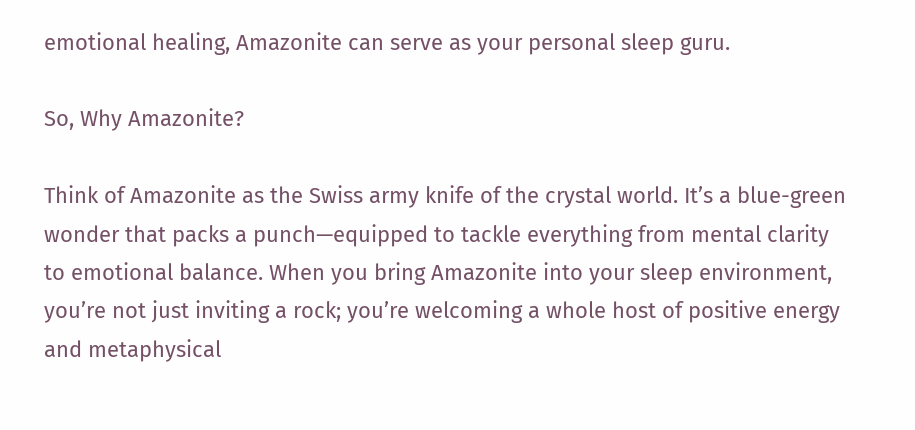emotional healing, Amazonite can serve as your personal sleep guru.

So, Why Amazonite?

Think of Amazonite as the Swiss army knife of the crystal world. It’s a blue-green wonder that packs a punch—equipped to tackle everything from mental clarity to emotional balance. When you bring Amazonite into your sleep environment, you’re not just inviting a rock; you’re welcoming a whole host of positive energy and metaphysical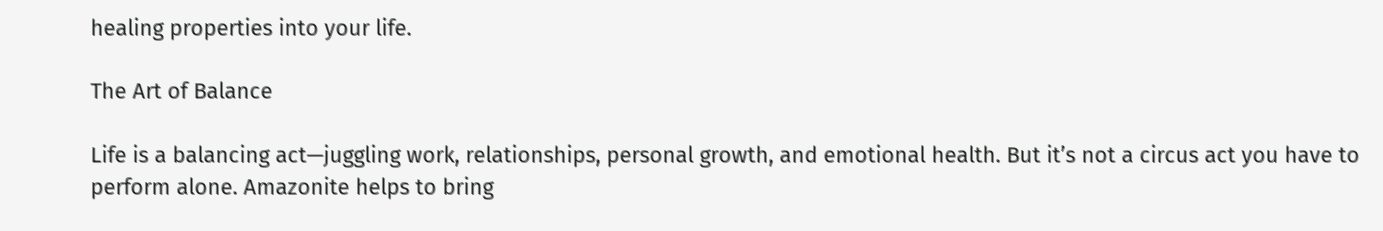healing properties into your life.

The Art of Balance

Life is a balancing act—juggling work, relationships, personal growth, and emotional health. But it’s not a circus act you have to perform alone. Amazonite helps to bring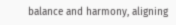balance and harmony, aligning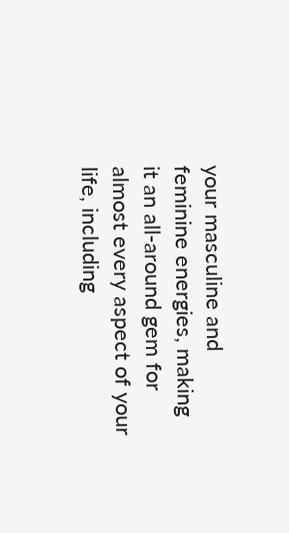your masculine and feminine energies, making it an all-around gem for almost every aspect of your life, including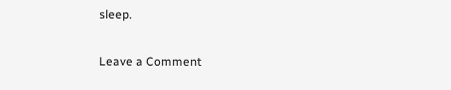sleep.

Leave a Comment